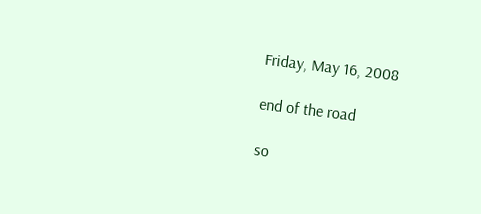Friday, May 16, 2008

end of the road

so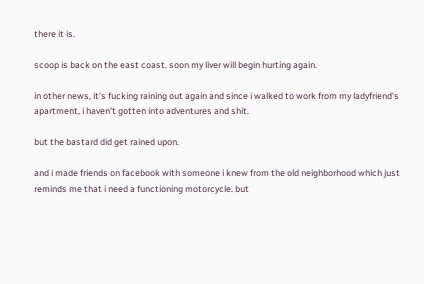there it is.

scoop is back on the east coast. soon my liver will begin hurting again.

in other news, it's fucking raining out again and since i walked to work from my ladyfriend's apartment, i haven't gotten into adventures and shit.

but the bastard did get rained upon.

and i made friends on facebook with someone i knew from the old neighborhood which just reminds me that i need a functioning motorcycle. but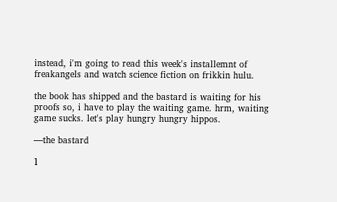instead, i'm going to read this week's installemnt of freakangels and watch science fiction on frikkin hulu.

the book has shipped and the bastard is waiting for his proofs so, i have to play the waiting game. hrm, waiting game sucks. let's play hungry hungry hippos.

—the bastard

1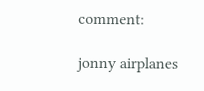comment:

jonny airplanes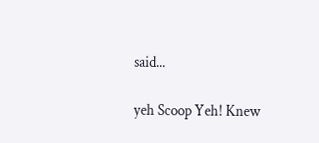said...

yeh Scoop Yeh! Knew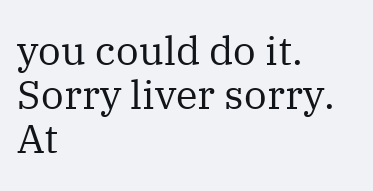you could do it. Sorry liver sorry. At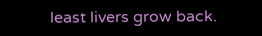least livers grow back.